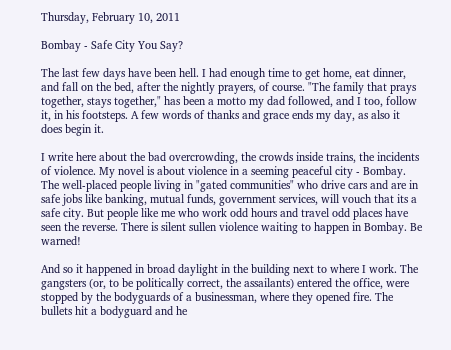Thursday, February 10, 2011

Bombay - Safe City You Say?

The last few days have been hell. I had enough time to get home, eat dinner, and fall on the bed, after the nightly prayers, of course. "The family that prays together, stays together," has been a motto my dad followed, and I too, follow it, in his footsteps. A few words of thanks and grace ends my day, as also it does begin it.

I write here about the bad overcrowding, the crowds inside trains, the incidents of violence. My novel is about violence in a seeming peaceful city - Bombay. The well-placed people living in "gated communities" who drive cars and are in safe jobs like banking, mutual funds, government services, will vouch that its a safe city. But people like me who work odd hours and travel odd places have seen the reverse. There is silent sullen violence waiting to happen in Bombay. Be warned!

And so it happened in broad daylight in the building next to where I work. The gangsters (or, to be politically correct, the assailants) entered the office, were stopped by the bodyguards of a businessman, where they opened fire. The bullets hit a bodyguard and he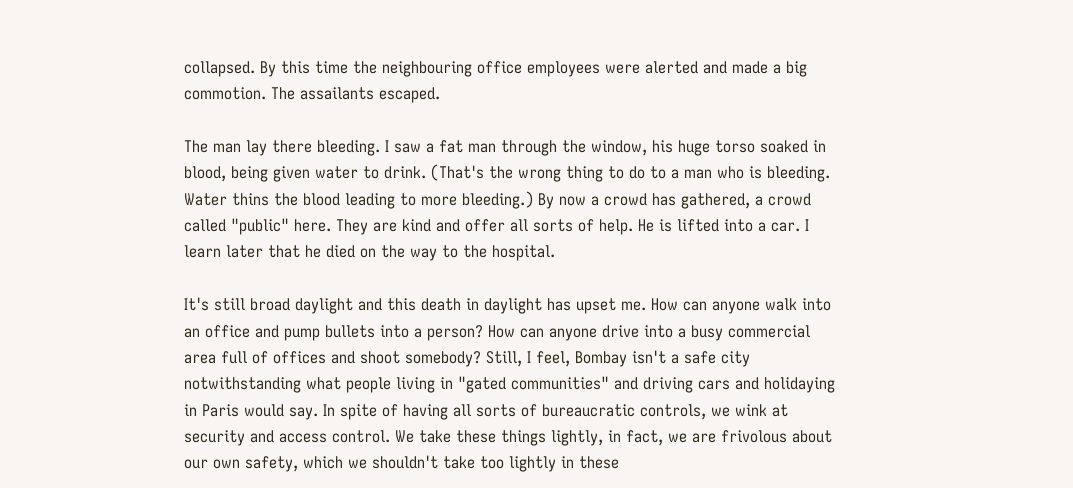collapsed. By this time the neighbouring office employees were alerted and made a big commotion. The assailants escaped.

The man lay there bleeding. I saw a fat man through the window, his huge torso soaked in blood, being given water to drink. (That's the wrong thing to do to a man who is bleeding. Water thins the blood leading to more bleeding.) By now a crowd has gathered, a crowd called "public" here. They are kind and offer all sorts of help. He is lifted into a car. I learn later that he died on the way to the hospital.

It's still broad daylight and this death in daylight has upset me. How can anyone walk into an office and pump bullets into a person? How can anyone drive into a busy commercial area full of offices and shoot somebody? Still, I feel, Bombay isn't a safe city notwithstanding what people living in "gated communities" and driving cars and holidaying in Paris would say. In spite of having all sorts of bureaucratic controls, we wink at security and access control. We take these things lightly, in fact, we are frivolous about our own safety, which we shouldn't take too lightly in these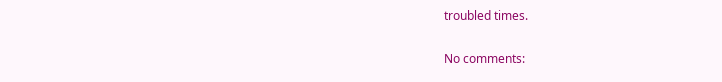troubled times.

No comments: